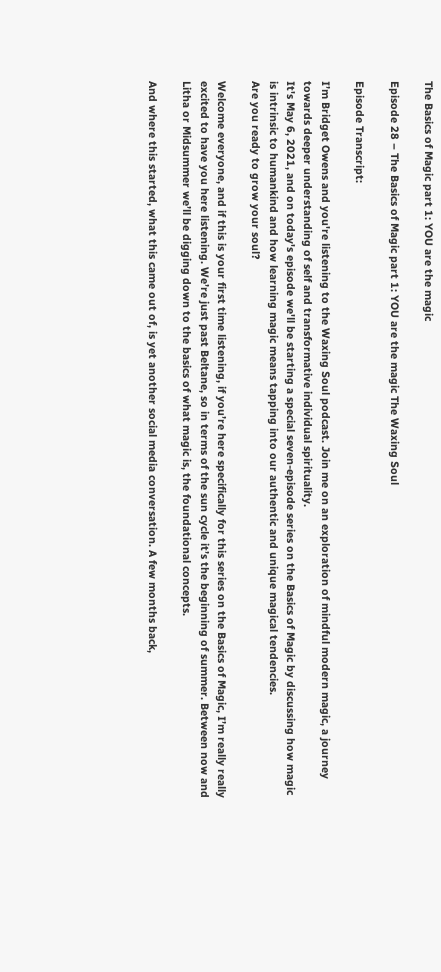The Basics of Magic part 1: YOU are the magic

Episode 28 – The Basics of Magic part 1: YOU are the magic The Waxing Soul

Episode Transcript:

I’m Bridget Owens and you're listening to the Waxing Soul podcast. Join me on an exploration of mindful modern magic, a journey towards deeper understanding of self and transformative individual spirituality.
It's May 6, 2021, and on today's episode we'll be starting a special seven-episode series on the Basics of Magic by discussing how magic is intrinsic to humankind and how learning magic means tapping into our authentic and unique magical tendencies.
Are you ready to grow your soul?

Welcome everyone, and if this is your first time listening, if you’re here specifically for this series on the Basics of Magic, I’m really really excited to have you here listening. We’re just past Beltane, so in terms of the sun cycle it’s the beginning of summer. Between now and Litha or Midsummer we’ll be digging down to the basics of what magic is, the foundational concepts.

And where this started, what this came out of, is yet another social media conversation. A few months back,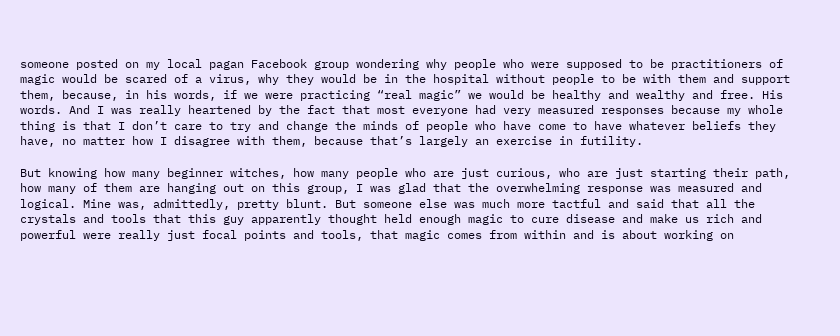someone posted on my local pagan Facebook group wondering why people who were supposed to be practitioners of magic would be scared of a virus, why they would be in the hospital without people to be with them and support them, because, in his words, if we were practicing “real magic” we would be healthy and wealthy and free. His words. And I was really heartened by the fact that most everyone had very measured responses because my whole thing is that I don’t care to try and change the minds of people who have come to have whatever beliefs they have, no matter how I disagree with them, because that’s largely an exercise in futility.

But knowing how many beginner witches, how many people who are just curious, who are just starting their path, how many of them are hanging out on this group, I was glad that the overwhelming response was measured and logical. Mine was, admittedly, pretty blunt. But someone else was much more tactful and said that all the crystals and tools that this guy apparently thought held enough magic to cure disease and make us rich and powerful were really just focal points and tools, that magic comes from within and is about working on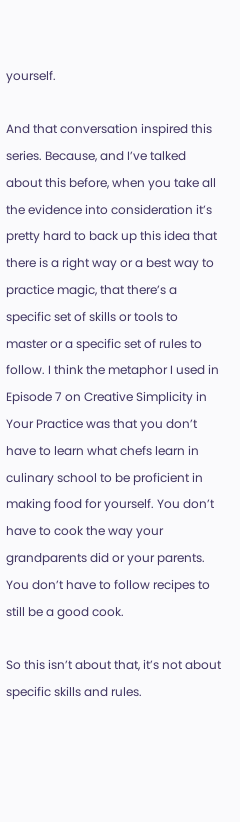yourself.

And that conversation inspired this series. Because, and I’ve talked about this before, when you take all the evidence into consideration it’s pretty hard to back up this idea that there is a right way or a best way to practice magic, that there’s a specific set of skills or tools to master or a specific set of rules to follow. I think the metaphor I used in Episode 7 on Creative Simplicity in Your Practice was that you don’t have to learn what chefs learn in culinary school to be proficient in making food for yourself. You don’t have to cook the way your grandparents did or your parents. You don’t have to follow recipes to still be a good cook.

So this isn’t about that, it’s not about specific skills and rules.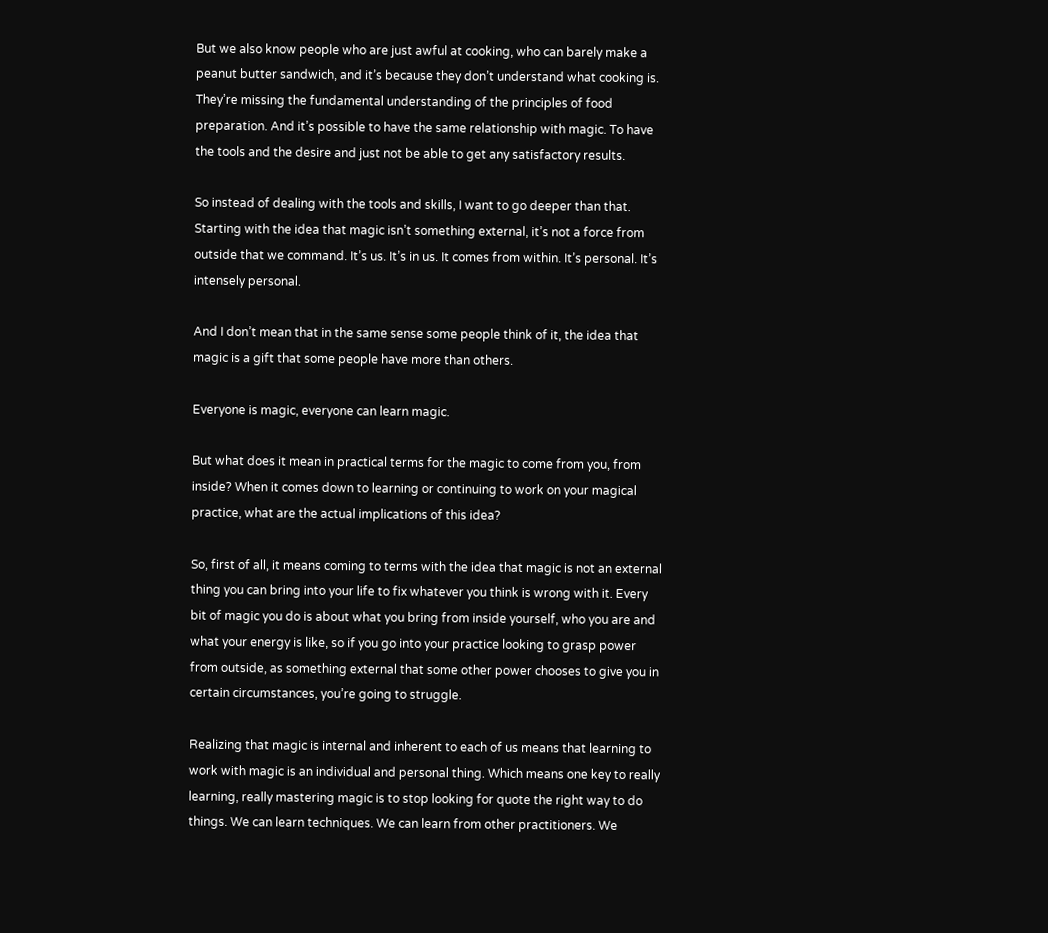But we also know people who are just awful at cooking, who can barely make a peanut butter sandwich, and it’s because they don’t understand what cooking is. They’re missing the fundamental understanding of the principles of food preparation. And it’s possible to have the same relationship with magic. To have the tools and the desire and just not be able to get any satisfactory results.

So instead of dealing with the tools and skills, I want to go deeper than that. Starting with the idea that magic isn’t something external, it’s not a force from outside that we command. It’s us. It’s in us. It comes from within. It’s personal. It’s intensely personal.

And I don’t mean that in the same sense some people think of it, the idea that magic is a gift that some people have more than others.

Everyone is magic, everyone can learn magic.

But what does it mean in practical terms for the magic to come from you, from inside? When it comes down to learning or continuing to work on your magical practice, what are the actual implications of this idea?

So, first of all, it means coming to terms with the idea that magic is not an external thing you can bring into your life to fix whatever you think is wrong with it. Every bit of magic you do is about what you bring from inside yourself, who you are and what your energy is like, so if you go into your practice looking to grasp power from outside, as something external that some other power chooses to give you in certain circumstances, you’re going to struggle.

Realizing that magic is internal and inherent to each of us means that learning to work with magic is an individual and personal thing. Which means one key to really learning, really mastering magic is to stop looking for quote the right way to do things. We can learn techniques. We can learn from other practitioners. We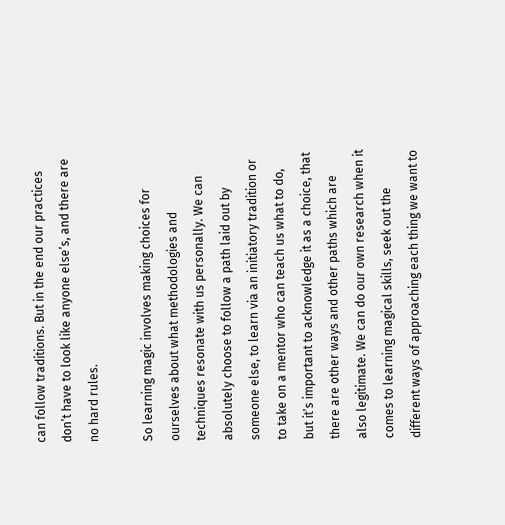can follow traditions. But in the end our practices don’t have to look like anyone else’s, and there are no hard rules.

So learning magic involves making choices for ourselves about what methodologies and techniques resonate with us personally. We can absolutely choose to follow a path laid out by someone else, to learn via an initiatory tradition or to take on a mentor who can teach us what to do, but it’s important to acknowledge it as a choice, that there are other ways and other paths which are also legitimate. We can do our own research when it comes to learning magical skills, seek out the different ways of approaching each thing we want to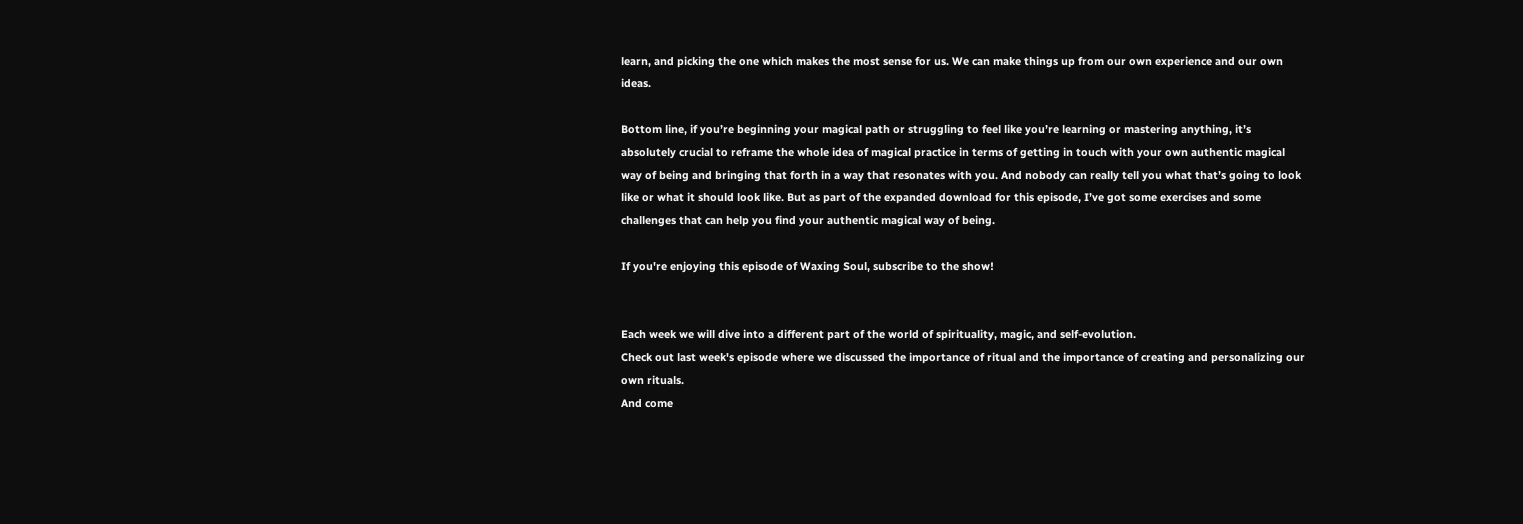learn, and picking the one which makes the most sense for us. We can make things up from our own experience and our own ideas.

Bottom line, if you’re beginning your magical path or struggling to feel like you’re learning or mastering anything, it’s absolutely crucial to reframe the whole idea of magical practice in terms of getting in touch with your own authentic magical way of being and bringing that forth in a way that resonates with you. And nobody can really tell you what that’s going to look like or what it should look like. But as part of the expanded download for this episode, I’ve got some exercises and some challenges that can help you find your authentic magical way of being.

If you're enjoying this episode of Waxing Soul, subscribe to the show!


Each week we will dive into a different part of the world of spirituality, magic, and self-evolution.
Check out last week's episode where we discussed the importance of ritual and the importance of creating and personalizing our own rituals.
And come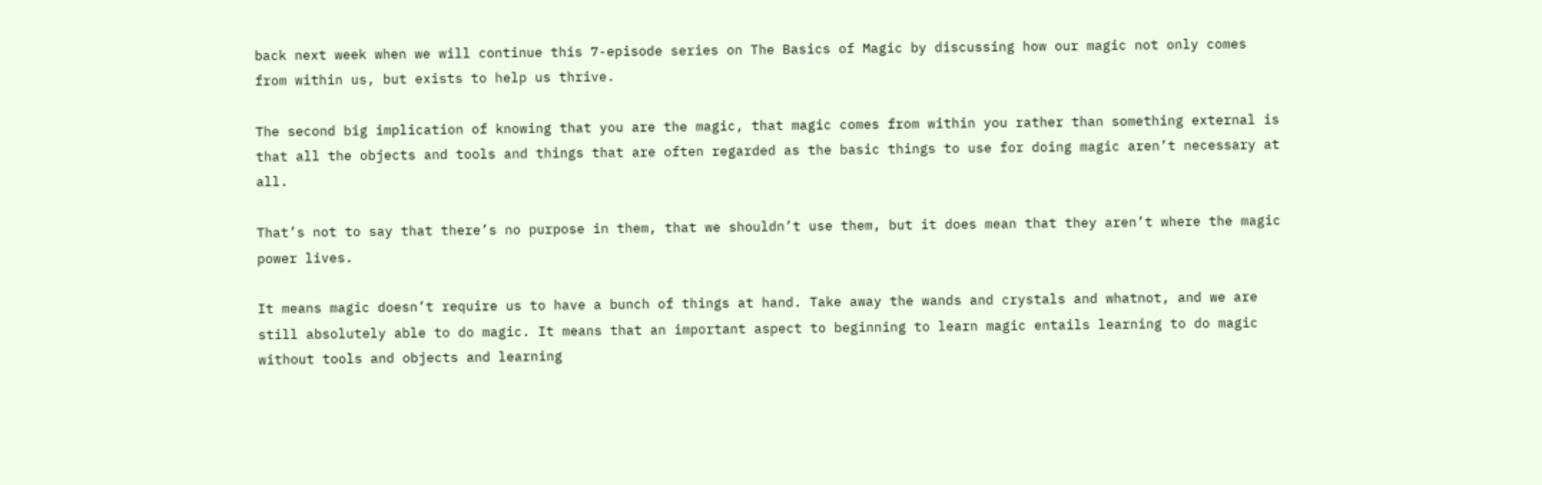back next week when we will continue this 7-episode series on The Basics of Magic by discussing how our magic not only comes from within us, but exists to help us thrive.

The second big implication of knowing that you are the magic, that magic comes from within you rather than something external is that all the objects and tools and things that are often regarded as the basic things to use for doing magic aren’t necessary at all.

That’s not to say that there’s no purpose in them, that we shouldn’t use them, but it does mean that they aren’t where the magic power lives.

It means magic doesn’t require us to have a bunch of things at hand. Take away the wands and crystals and whatnot, and we are still absolutely able to do magic. It means that an important aspect to beginning to learn magic entails learning to do magic without tools and objects and learning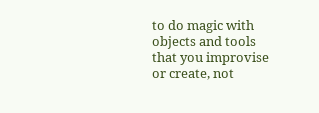to do magic with objects and tools that you improvise or create, not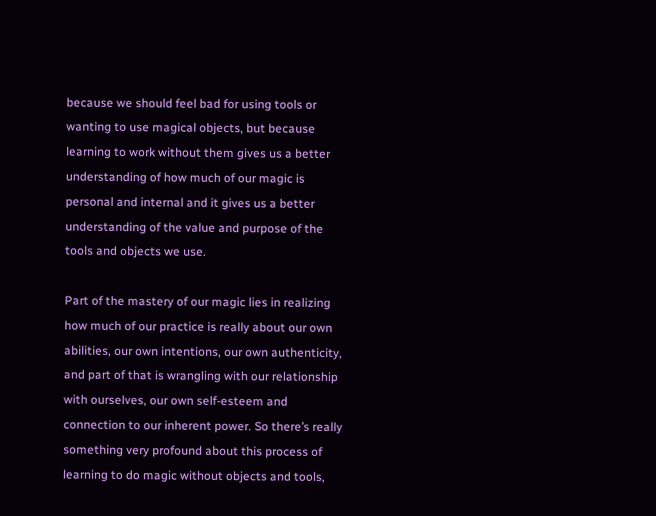because we should feel bad for using tools or wanting to use magical objects, but because learning to work without them gives us a better understanding of how much of our magic is personal and internal and it gives us a better understanding of the value and purpose of the tools and objects we use.

Part of the mastery of our magic lies in realizing how much of our practice is really about our own abilities, our own intentions, our own authenticity, and part of that is wrangling with our relationship with ourselves, our own self-esteem and connection to our inherent power. So there’s really something very profound about this process of learning to do magic without objects and tools,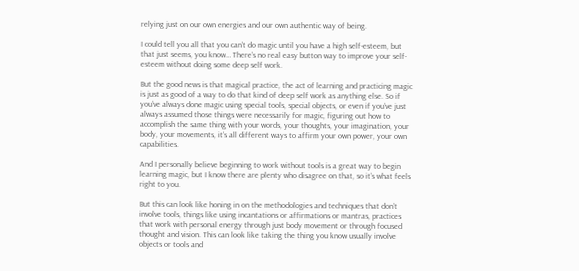relying just on our own energies and our own authentic way of being.

I could tell you all that you can’t do magic until you have a high self-esteem, but that just seems, you know… There’s no real easy button way to improve your self-esteem without doing some deep self work.

But the good news is that magical practice, the act of learning and practicing magic is just as good of a way to do that kind of deep self work as anything else. So if you’ve always done magic using special tools, special objects, or even if you’ve just always assumed those things were necessarily for magic, figuring out how to accomplish the same thing with your words, your thoughts, your imagination, your body, your movements, it’s all different ways to affirm your own power, your own capabilities.

And I personally believe beginning to work without tools is a great way to begin learning magic, but I know there are plenty who disagree on that, so it’s what feels right to you.

But this can look like honing in on the methodologies and techniques that don’t involve tools, things like using incantations or affirmations or mantras, practices that work with personal energy through just body movement or through focused thought and vision. This can look like taking the thing you know usually involve objects or tools and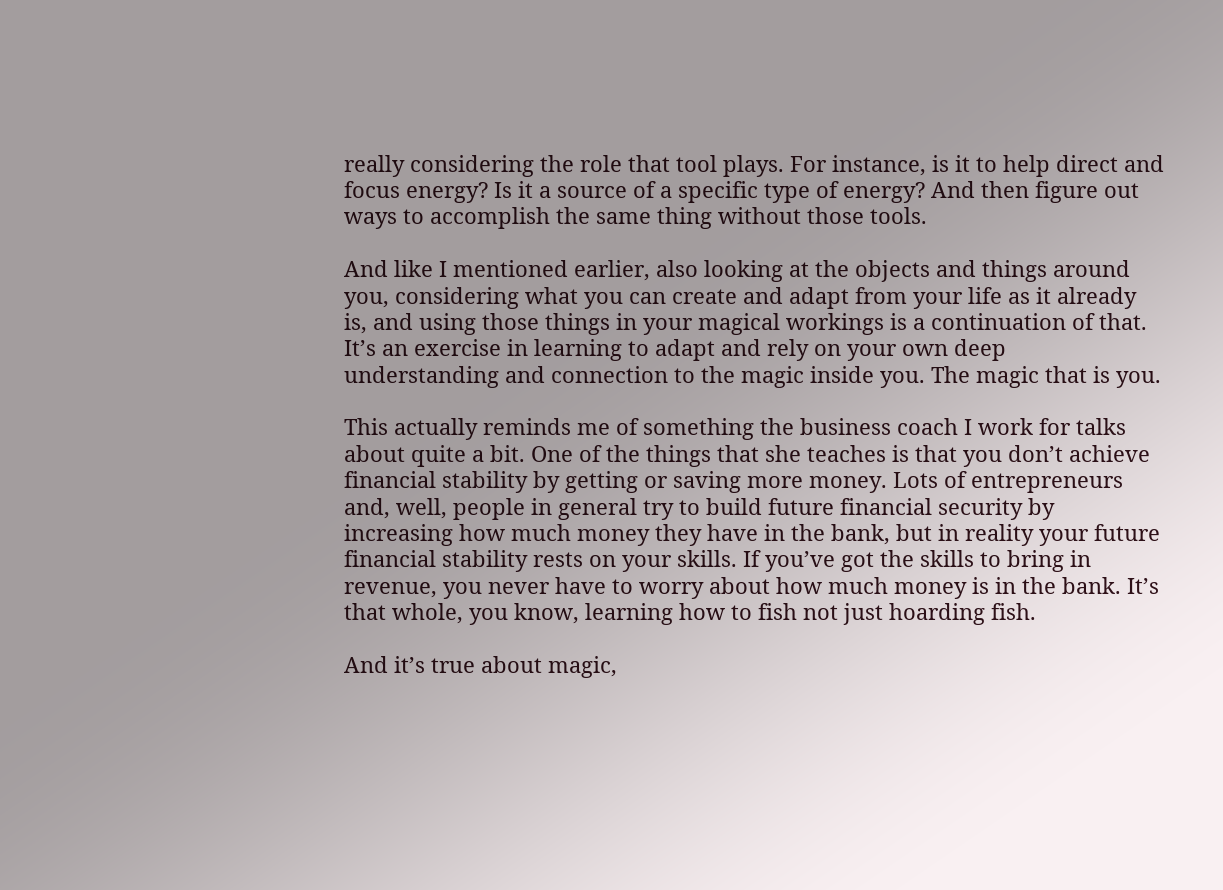really considering the role that tool plays. For instance, is it to help direct and focus energy? Is it a source of a specific type of energy? And then figure out ways to accomplish the same thing without those tools.

And like I mentioned earlier, also looking at the objects and things around you, considering what you can create and adapt from your life as it already is, and using those things in your magical workings is a continuation of that. It’s an exercise in learning to adapt and rely on your own deep understanding and connection to the magic inside you. The magic that is you.

This actually reminds me of something the business coach I work for talks about quite a bit. One of the things that she teaches is that you don’t achieve financial stability by getting or saving more money. Lots of entrepreneurs and, well, people in general try to build future financial security by increasing how much money they have in the bank, but in reality your future financial stability rests on your skills. If you’ve got the skills to bring in revenue, you never have to worry about how much money is in the bank. It’s that whole, you know, learning how to fish not just hoarding fish.

And it’s true about magic,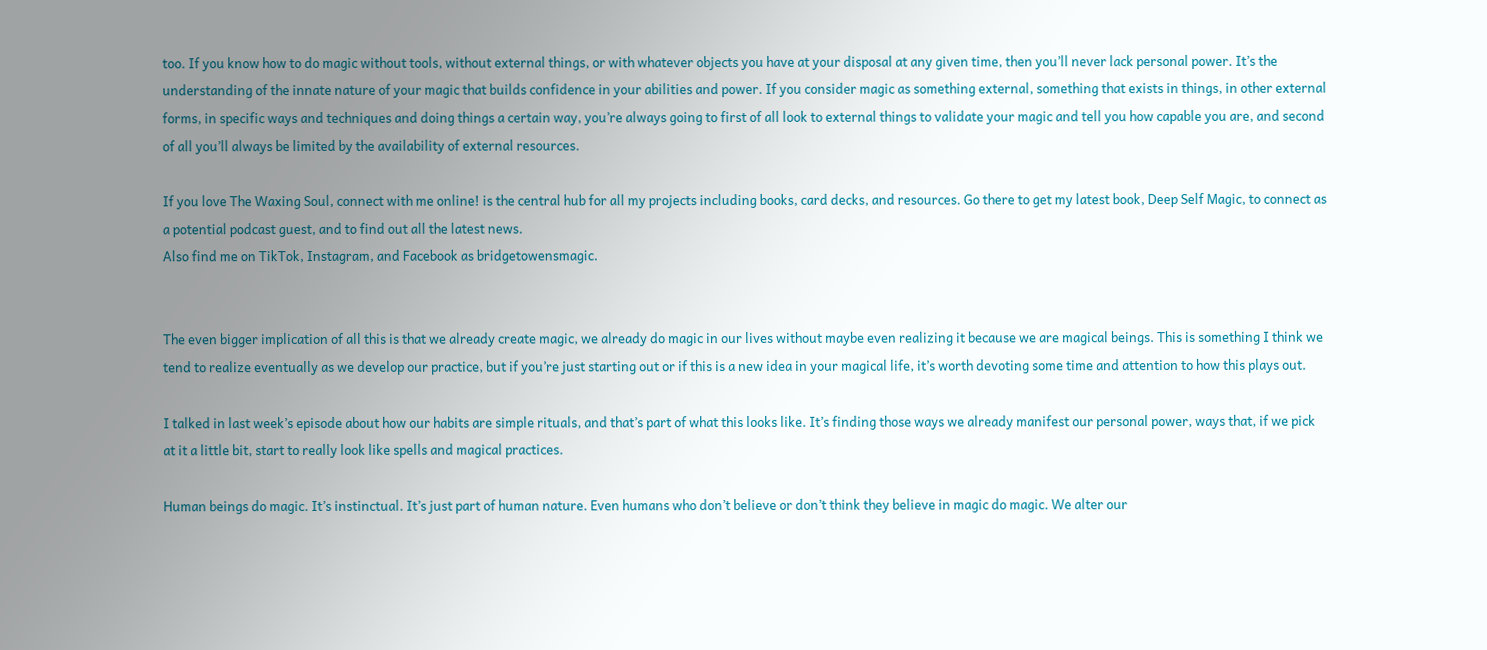too. If you know how to do magic without tools, without external things, or with whatever objects you have at your disposal at any given time, then you’ll never lack personal power. It’s the understanding of the innate nature of your magic that builds confidence in your abilities and power. If you consider magic as something external, something that exists in things, in other external forms, in specific ways and techniques and doing things a certain way, you’re always going to first of all look to external things to validate your magic and tell you how capable you are, and second of all you’ll always be limited by the availability of external resources.

If you love The Waxing Soul, connect with me online! is the central hub for all my projects including books, card decks, and resources. Go there to get my latest book, Deep Self Magic, to connect as a potential podcast guest, and to find out all the latest news.
Also find me on TikTok, Instagram, and Facebook as bridgetowensmagic.


The even bigger implication of all this is that we already create magic, we already do magic in our lives without maybe even realizing it because we are magical beings. This is something I think we tend to realize eventually as we develop our practice, but if you’re just starting out or if this is a new idea in your magical life, it’s worth devoting some time and attention to how this plays out.

I talked in last week’s episode about how our habits are simple rituals, and that’s part of what this looks like. It’s finding those ways we already manifest our personal power, ways that, if we pick at it a little bit, start to really look like spells and magical practices.

Human beings do magic. It’s instinctual. It’s just part of human nature. Even humans who don’t believe or don’t think they believe in magic do magic. We alter our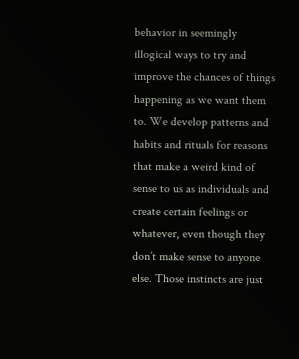behavior in seemingly illogical ways to try and improve the chances of things happening as we want them to. We develop patterns and habits and rituals for reasons that make a weird kind of sense to us as individuals and create certain feelings or whatever, even though they don’t make sense to anyone else. Those instincts are just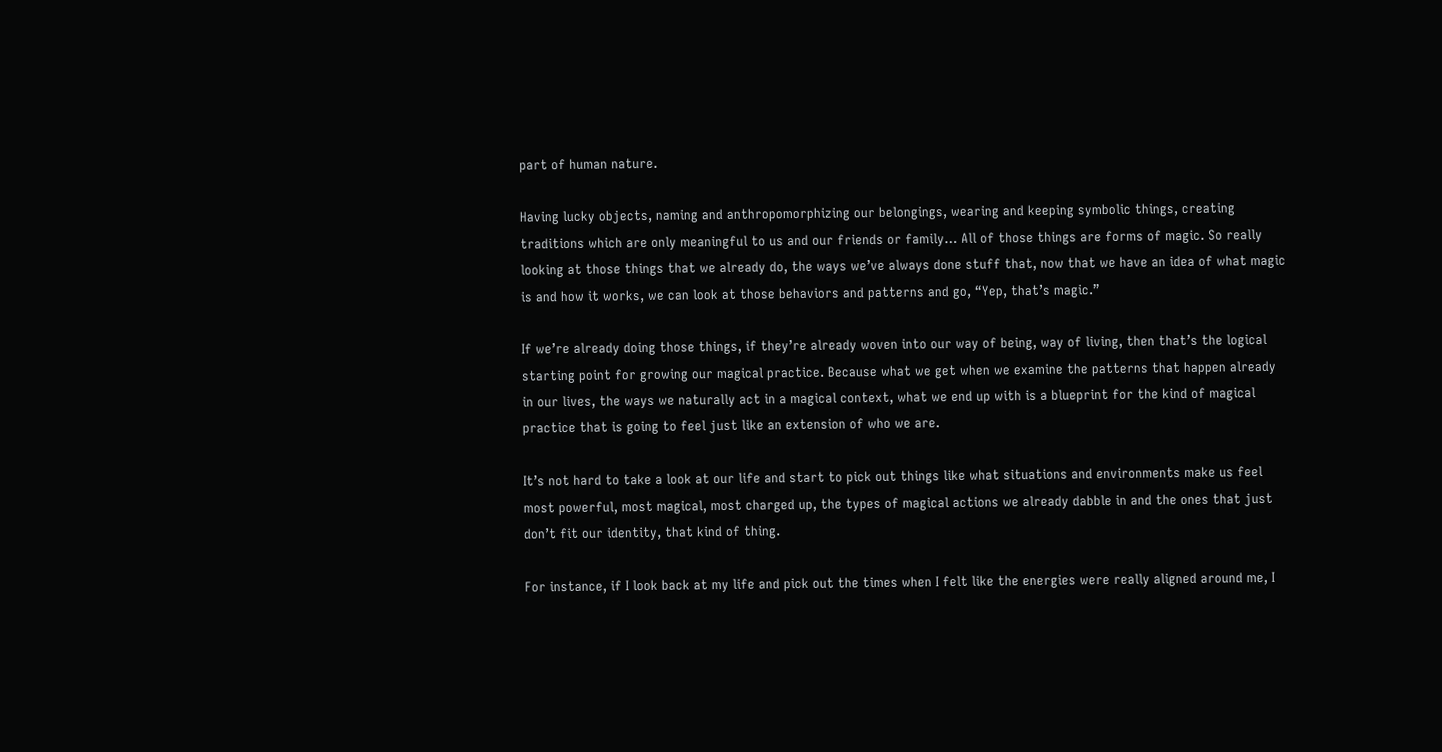part of human nature.

Having lucky objects, naming and anthropomorphizing our belongings, wearing and keeping symbolic things, creating traditions which are only meaningful to us and our friends or family… All of those things are forms of magic. So really looking at those things that we already do, the ways we’ve always done stuff that, now that we have an idea of what magic is and how it works, we can look at those behaviors and patterns and go, “Yep, that’s magic.”

If we’re already doing those things, if they’re already woven into our way of being, way of living, then that’s the logical starting point for growing our magical practice. Because what we get when we examine the patterns that happen already in our lives, the ways we naturally act in a magical context, what we end up with is a blueprint for the kind of magical practice that is going to feel just like an extension of who we are.

It’s not hard to take a look at our life and start to pick out things like what situations and environments make us feel most powerful, most magical, most charged up, the types of magical actions we already dabble in and the ones that just don’t fit our identity, that kind of thing.

For instance, if I look back at my life and pick out the times when I felt like the energies were really aligned around me, I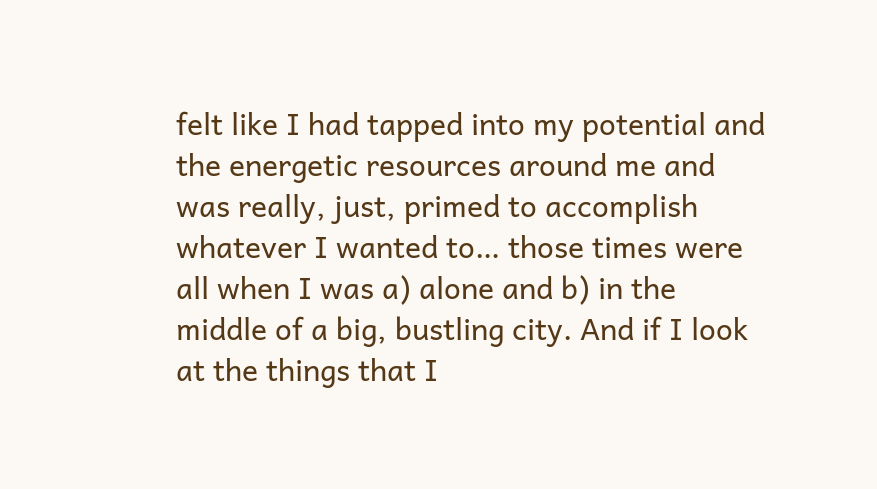felt like I had tapped into my potential and the energetic resources around me and was really, just, primed to accomplish whatever I wanted to… those times were all when I was a) alone and b) in the middle of a big, bustling city. And if I look at the things that I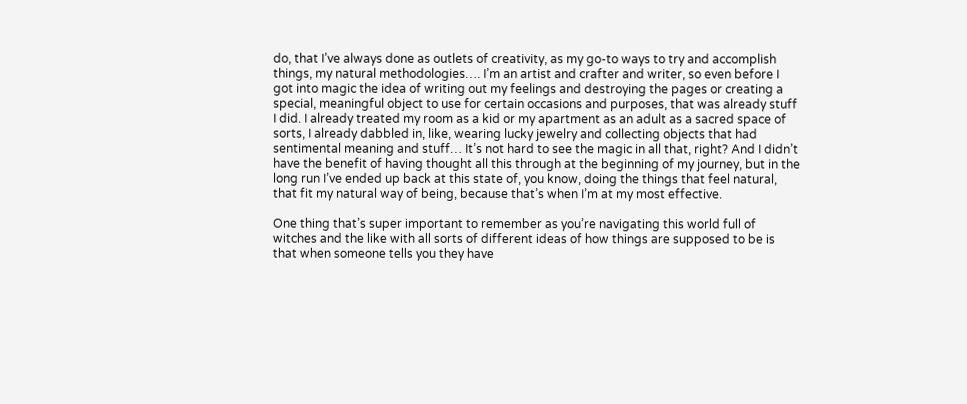do, that I’ve always done as outlets of creativity, as my go-to ways to try and accomplish things, my natural methodologies…. I’m an artist and crafter and writer, so even before I got into magic the idea of writing out my feelings and destroying the pages or creating a special, meaningful object to use for certain occasions and purposes, that was already stuff I did. I already treated my room as a kid or my apartment as an adult as a sacred space of sorts, I already dabbled in, like, wearing lucky jewelry and collecting objects that had sentimental meaning and stuff… It’s not hard to see the magic in all that, right? And I didn’t have the benefit of having thought all this through at the beginning of my journey, but in the long run I’ve ended up back at this state of, you know, doing the things that feel natural, that fit my natural way of being, because that’s when I’m at my most effective.

One thing that’s super important to remember as you’re navigating this world full of witches and the like with all sorts of different ideas of how things are supposed to be is that when someone tells you they have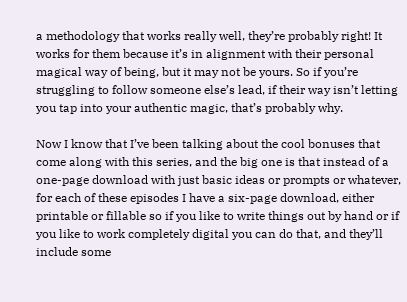a methodology that works really well, they’re probably right! It works for them because it’s in alignment with their personal magical way of being, but it may not be yours. So if you’re struggling to follow someone else’s lead, if their way isn’t letting you tap into your authentic magic, that’s probably why.

Now I know that I’ve been talking about the cool bonuses that come along with this series, and the big one is that instead of a one-page download with just basic ideas or prompts or whatever, for each of these episodes I have a six-page download, either printable or fillable so if you like to write things out by hand or if you like to work completely digital you can do that, and they’ll include some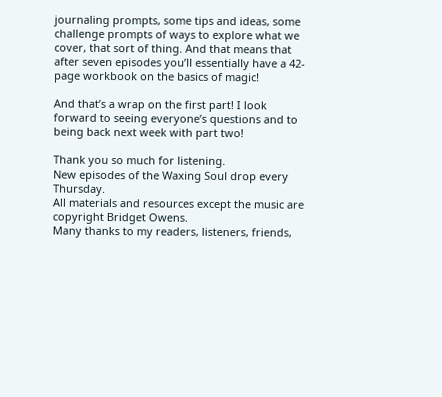journaling prompts, some tips and ideas, some challenge prompts of ways to explore what we cover, that sort of thing. And that means that after seven episodes you’ll essentially have a 42-page workbook on the basics of magic!

And that’s a wrap on the first part! I look forward to seeing everyone’s questions and to being back next week with part two!

Thank you so much for listening.
New episodes of the Waxing Soul drop every Thursday.
All materials and resources except the music are copyright Bridget Owens.
Many thanks to my readers, listeners, friends,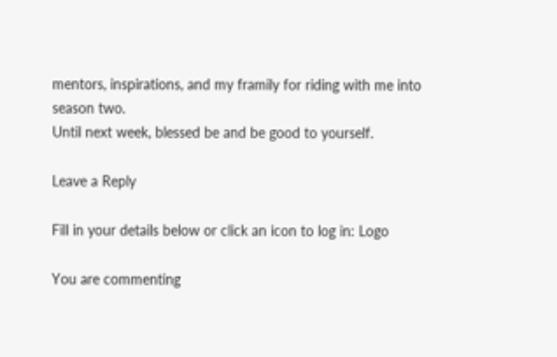mentors, inspirations, and my framily for riding with me into season two.
Until next week, blessed be and be good to yourself.

Leave a Reply

Fill in your details below or click an icon to log in: Logo

You are commenting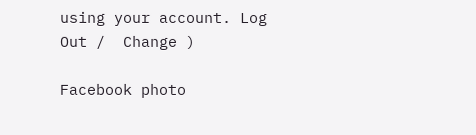using your account. Log Out /  Change )

Facebook photo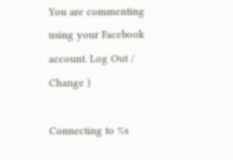You are commenting using your Facebook account. Log Out /  Change )

Connecting to %s